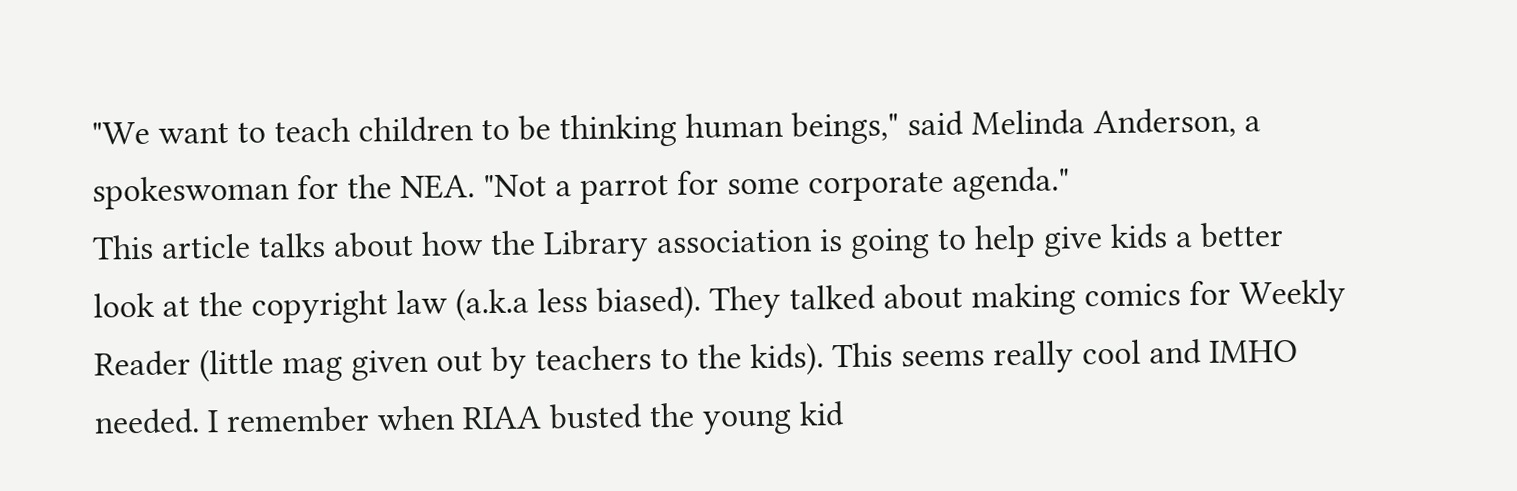"We want to teach children to be thinking human beings," said Melinda Anderson, a spokeswoman for the NEA. "Not a parrot for some corporate agenda."
This article talks about how the Library association is going to help give kids a better look at the copyright law (a.k.a less biased). They talked about making comics for Weekly Reader (little mag given out by teachers to the kids). This seems really cool and IMHO needed. I remember when RIAA busted the young kid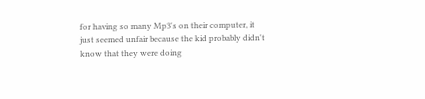for having so many Mp3's on their computer, it just seemed unfair because the kid probably didn't know that they were doing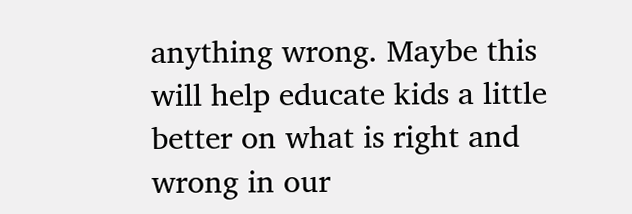anything wrong. Maybe this will help educate kids a little better on what is right and wrong in our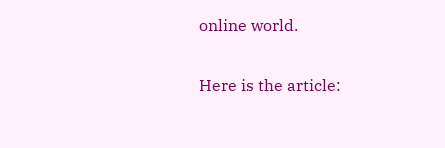online world.

Here is the article: